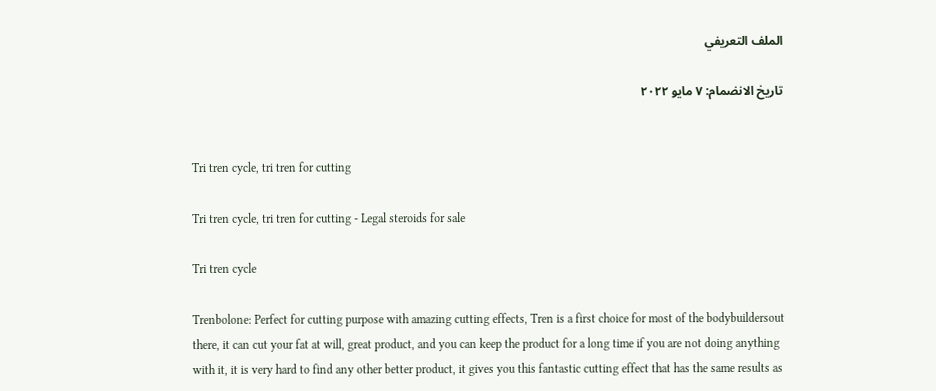الملف التعريفي

تاريخ الانضمام: ٧ مايو ٢٠٢٢


Tri tren cycle, tri tren for cutting

Tri tren cycle, tri tren for cutting - Legal steroids for sale

Tri tren cycle

Trenbolone: Perfect for cutting purpose with amazing cutting effects, Tren is a first choice for most of the bodybuildersout there, it can cut your fat at will, great product, and you can keep the product for a long time if you are not doing anything with it, it is very hard to find any other better product, it gives you this fantastic cutting effect that has the same results as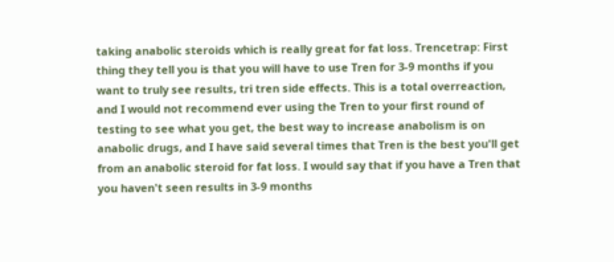taking anabolic steroids which is really great for fat loss. Trencetrap: First thing they tell you is that you will have to use Tren for 3-9 months if you want to truly see results, tri tren side effects. This is a total overreaction, and I would not recommend ever using the Tren to your first round of testing to see what you get, the best way to increase anabolism is on anabolic drugs, and I have said several times that Tren is the best you'll get from an anabolic steroid for fat loss. I would say that if you have a Tren that you haven't seen results in 3-9 months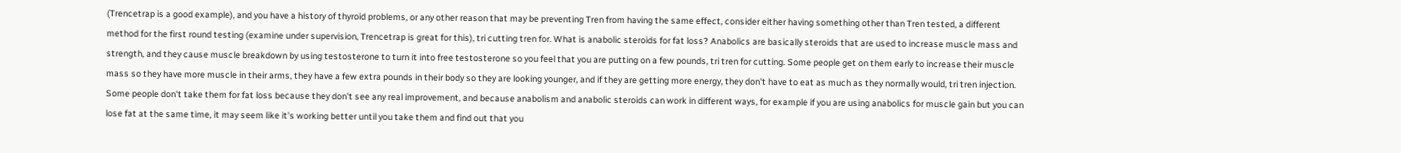(Trencetrap is a good example), and you have a history of thyroid problems, or any other reason that may be preventing Tren from having the same effect, consider either having something other than Tren tested, a different method for the first round testing (examine under supervision, Trencetrap is great for this), tri cutting tren for. What is anabolic steroids for fat loss? Anabolics are basically steroids that are used to increase muscle mass and strength, and they cause muscle breakdown by using testosterone to turn it into free testosterone so you feel that you are putting on a few pounds, tri tren for cutting. Some people get on them early to increase their muscle mass so they have more muscle in their arms, they have a few extra pounds in their body so they are looking younger, and if they are getting more energy, they don't have to eat as much as they normally would, tri tren injection. Some people don't take them for fat loss because they don't see any real improvement, and because anabolism and anabolic steroids can work in different ways, for example if you are using anabolics for muscle gain but you can lose fat at the same time, it may seem like it's working better until you take them and find out that you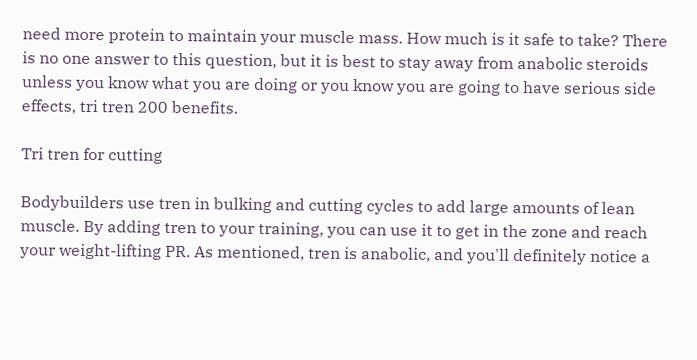need more protein to maintain your muscle mass. How much is it safe to take? There is no one answer to this question, but it is best to stay away from anabolic steroids unless you know what you are doing or you know you are going to have serious side effects, tri tren 200 benefits.

Tri tren for cutting

Bodybuilders use tren in bulking and cutting cycles to add large amounts of lean muscle. By adding tren to your training, you can use it to get in the zone and reach your weight-lifting PR. As mentioned, tren is anabolic, and you'll definitely notice a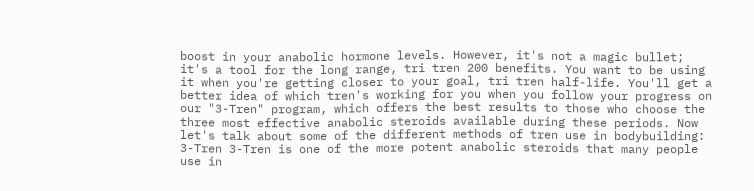boost in your anabolic hormone levels. However, it's not a magic bullet; it's a tool for the long range, tri tren 200 benefits. You want to be using it when you're getting closer to your goal, tri tren half-life. You'll get a better idea of which tren's working for you when you follow your progress on our "3-Tren" program, which offers the best results to those who choose the three most effective anabolic steroids available during these periods. Now let's talk about some of the different methods of tren use in bodybuilding: 3-Tren 3-Tren is one of the more potent anabolic steroids that many people use in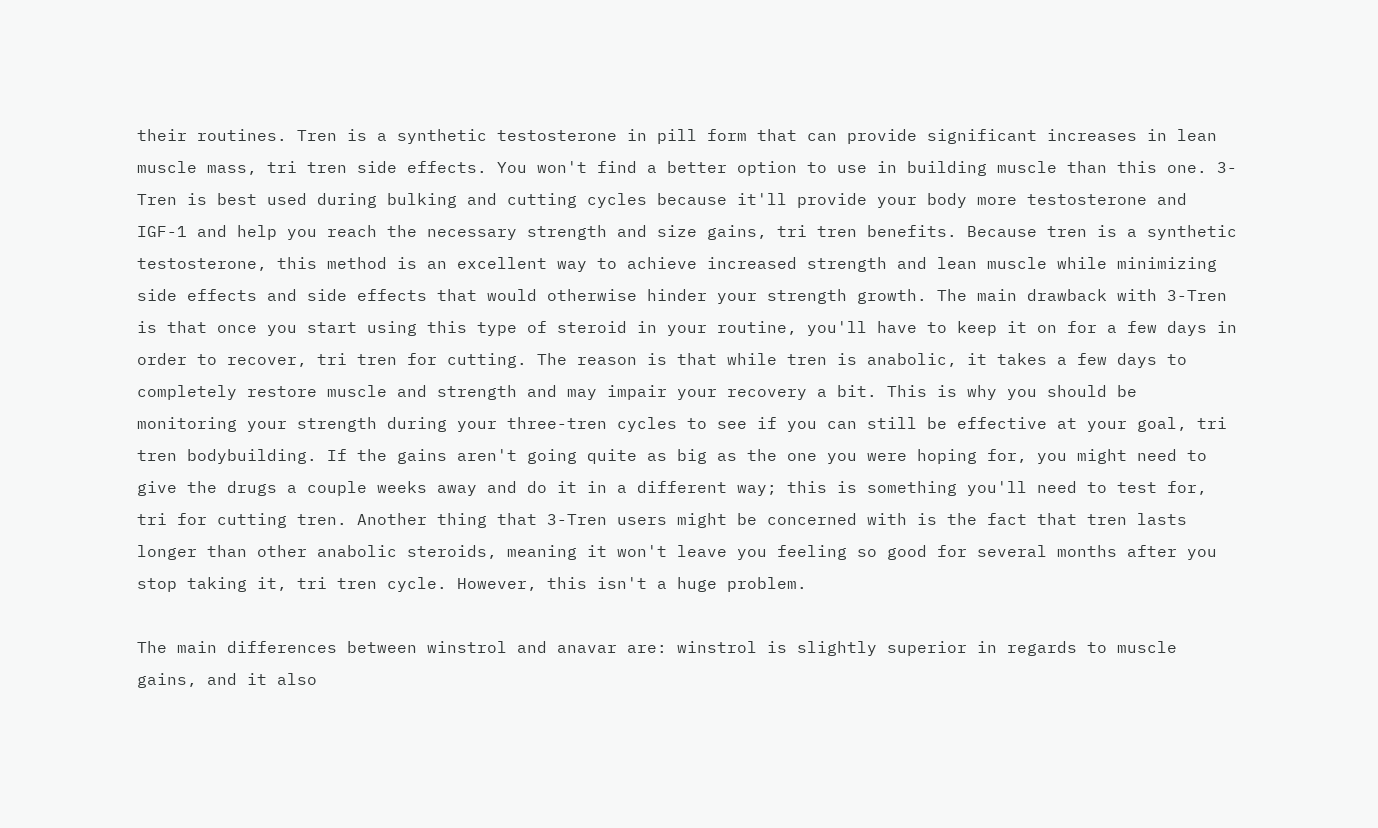their routines. Tren is a synthetic testosterone in pill form that can provide significant increases in lean muscle mass, tri tren side effects. You won't find a better option to use in building muscle than this one. 3-Tren is best used during bulking and cutting cycles because it'll provide your body more testosterone and IGF-1 and help you reach the necessary strength and size gains, tri tren benefits. Because tren is a synthetic testosterone, this method is an excellent way to achieve increased strength and lean muscle while minimizing side effects and side effects that would otherwise hinder your strength growth. The main drawback with 3-Tren is that once you start using this type of steroid in your routine, you'll have to keep it on for a few days in order to recover, tri tren for cutting. The reason is that while tren is anabolic, it takes a few days to completely restore muscle and strength and may impair your recovery a bit. This is why you should be monitoring your strength during your three-tren cycles to see if you can still be effective at your goal, tri tren bodybuilding. If the gains aren't going quite as big as the one you were hoping for, you might need to give the drugs a couple weeks away and do it in a different way; this is something you'll need to test for, tri for cutting tren. Another thing that 3-Tren users might be concerned with is the fact that tren lasts longer than other anabolic steroids, meaning it won't leave you feeling so good for several months after you stop taking it, tri tren cycle. However, this isn't a huge problem.

The main differences between winstrol and anavar are: winstrol is slightly superior in regards to muscle gains, and it also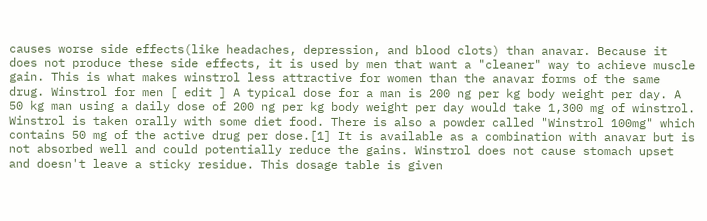causes worse side effects(like headaches, depression, and blood clots) than anavar. Because it does not produce these side effects, it is used by men that want a "cleaner" way to achieve muscle gain. This is what makes winstrol less attractive for women than the anavar forms of the same drug. Winstrol for men [ edit ] A typical dose for a man is 200 ng per kg body weight per day. A 50 kg man using a daily dose of 200 ng per kg body weight per day would take 1,300 mg of winstrol. Winstrol is taken orally with some diet food. There is also a powder called "Winstrol 100mg" which contains 50 mg of the active drug per dose.[1] It is available as a combination with anavar but is not absorbed well and could potentially reduce the gains. Winstrol does not cause stomach upset and doesn't leave a sticky residue. This dosage table is given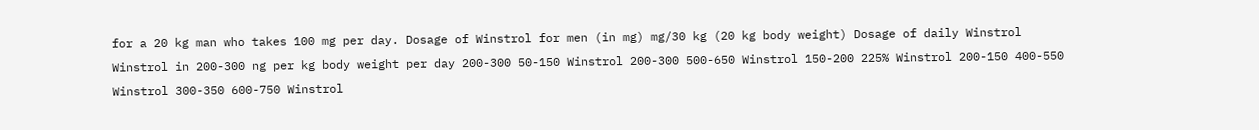for a 20 kg man who takes 100 mg per day. Dosage of Winstrol for men (in mg) mg/30 kg (20 kg body weight) Dosage of daily Winstrol Winstrol in 200-300 ng per kg body weight per day 200-300 50-150 Winstrol 200-300 500-650 Winstrol 150-200 225% Winstrol 200-150 400-550 Winstrol 300-350 600-750 Winstrol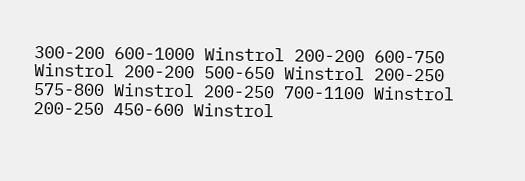300-200 600-1000 Winstrol 200-200 600-750 Winstrol 200-200 500-650 Winstrol 200-250 575-800 Winstrol 200-250 700-1100 Winstrol 200-250 450-600 Winstrol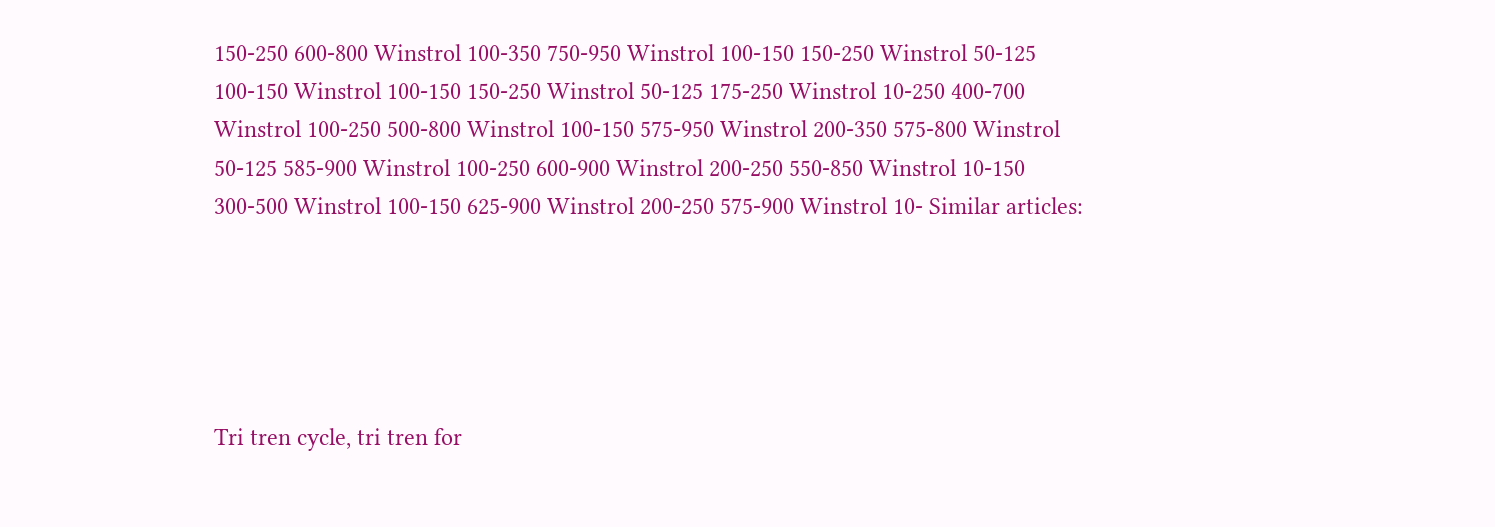150-250 600-800 Winstrol 100-350 750-950 Winstrol 100-150 150-250 Winstrol 50-125 100-150 Winstrol 100-150 150-250 Winstrol 50-125 175-250 Winstrol 10-250 400-700 Winstrol 100-250 500-800 Winstrol 100-150 575-950 Winstrol 200-350 575-800 Winstrol 50-125 585-900 Winstrol 100-250 600-900 Winstrol 200-250 550-850 Winstrol 10-150 300-500 Winstrol 100-150 625-900 Winstrol 200-250 575-900 Winstrol 10- Similar articles:





Tri tren cycle, tri tren for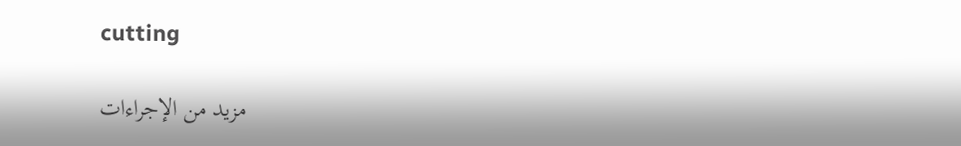cutting

مزيد من الإجراءات